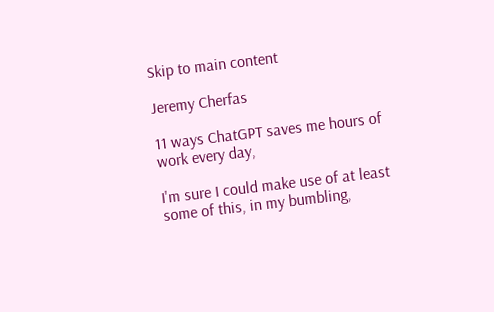Skip to main content

Jeremy Cherfas

11 ways ChatGPT saves me hours of work every day,

I'm sure I could make use of at least some of this, in my bumbling,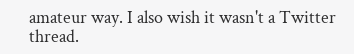amateur way. I also wish it wasn't a Twitter thread.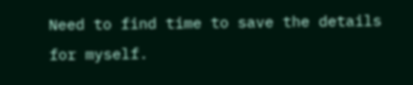Need to find time to save the details for myself.